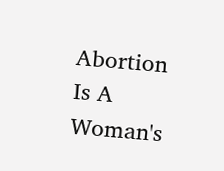Abortion Is A Woman's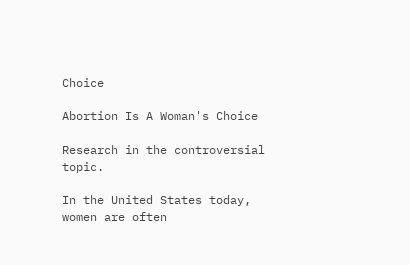Choice

Abortion Is A Woman's Choice

Research in the controversial topic.

In the United States today, women are often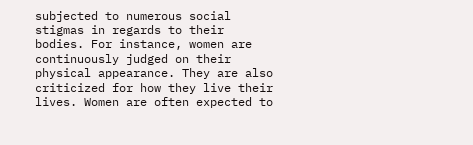subjected to numerous social stigmas in regards to their bodies. For instance, women are continuously judged on their physical appearance. They are also criticized for how they live their lives. Women are often expected to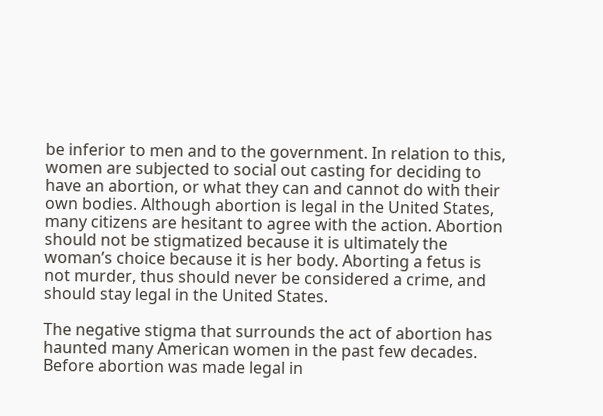be inferior to men and to the government. In relation to this, women are subjected to social out casting for deciding to have an abortion, or what they can and cannot do with their own bodies. Although abortion is legal in the United States, many citizens are hesitant to agree with the action. Abortion should not be stigmatized because it is ultimately the woman’s choice because it is her body. Aborting a fetus is not murder, thus should never be considered a crime, and should stay legal in the United States.

The negative stigma that surrounds the act of abortion has haunted many American women in the past few decades. Before abortion was made legal in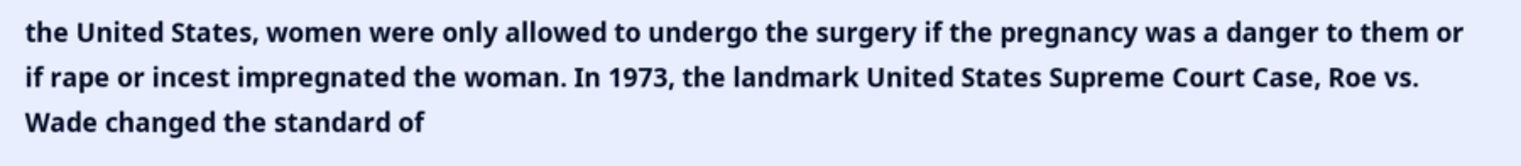the United States, women were only allowed to undergo the surgery if the pregnancy was a danger to them or if rape or incest impregnated the woman. In 1973, the landmark United States Supreme Court Case, Roe vs. Wade changed the standard of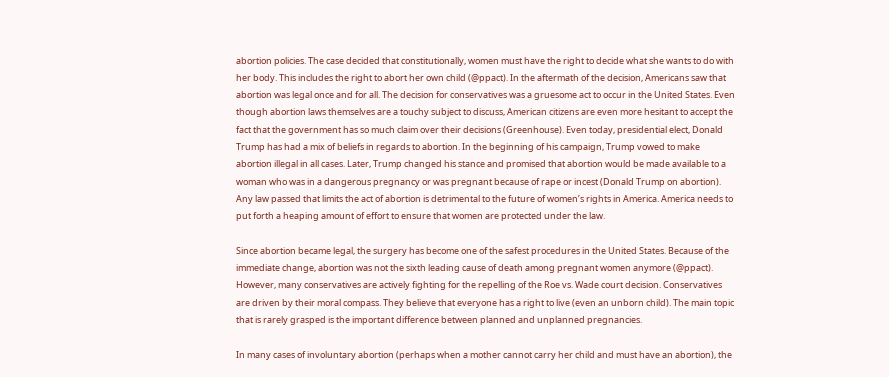abortion policies. The case decided that constitutionally, women must have the right to decide what she wants to do with her body. This includes the right to abort her own child (@ppact). In the aftermath of the decision, Americans saw that abortion was legal once and for all. The decision for conservatives was a gruesome act to occur in the United States. Even though abortion laws themselves are a touchy subject to discuss, American citizens are even more hesitant to accept the fact that the government has so much claim over their decisions (Greenhouse). Even today, presidential elect, Donald Trump has had a mix of beliefs in regards to abortion. In the beginning of his campaign, Trump vowed to make abortion illegal in all cases. Later, Trump changed his stance and promised that abortion would be made available to a woman who was in a dangerous pregnancy or was pregnant because of rape or incest (Donald Trump on abortion). Any law passed that limits the act of abortion is detrimental to the future of women’s rights in America. America needs to put forth a heaping amount of effort to ensure that women are protected under the law.

Since abortion became legal, the surgery has become one of the safest procedures in the United States. Because of the immediate change, abortion was not the sixth leading cause of death among pregnant women anymore (@ppact). However, many conservatives are actively fighting for the repelling of the Roe vs. Wade court decision. Conservatives are driven by their moral compass. They believe that everyone has a right to live (even an unborn child). The main topic that is rarely grasped is the important difference between planned and unplanned pregnancies.

In many cases of involuntary abortion (perhaps when a mother cannot carry her child and must have an abortion), the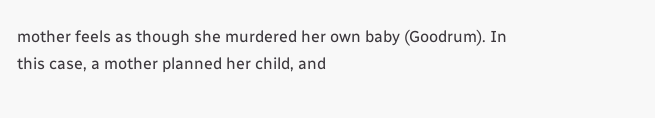mother feels as though she murdered her own baby (Goodrum). In this case, a mother planned her child, and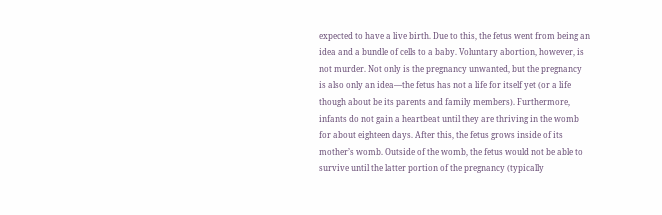expected to have a live birth. Due to this, the fetus went from being an idea and a bundle of cells to a baby. Voluntary abortion, however, is not murder. Not only is the pregnancy unwanted, but the pregnancy is also only an idea—the fetus has not a life for itself yet (or a life though about be its parents and family members). Furthermore, infants do not gain a heartbeat until they are thriving in the womb for about eighteen days. After this, the fetus grows inside of its mother’s womb. Outside of the womb, the fetus would not be able to survive until the latter portion of the pregnancy (typically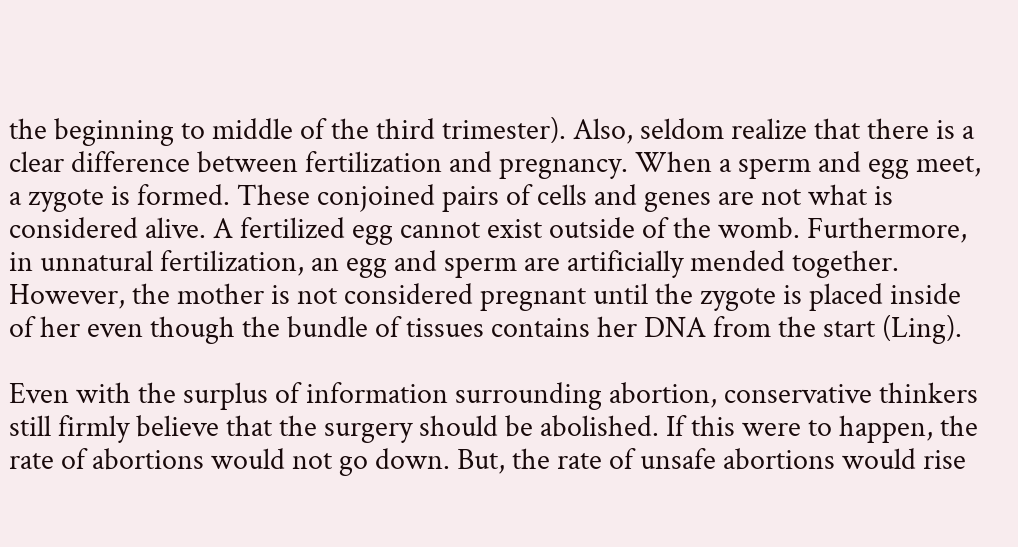the beginning to middle of the third trimester). Also, seldom realize that there is a clear difference between fertilization and pregnancy. When a sperm and egg meet, a zygote is formed. These conjoined pairs of cells and genes are not what is considered alive. A fertilized egg cannot exist outside of the womb. Furthermore, in unnatural fertilization, an egg and sperm are artificially mended together. However, the mother is not considered pregnant until the zygote is placed inside of her even though the bundle of tissues contains her DNA from the start (Ling).

Even with the surplus of information surrounding abortion, conservative thinkers still firmly believe that the surgery should be abolished. If this were to happen, the rate of abortions would not go down. But, the rate of unsafe abortions would rise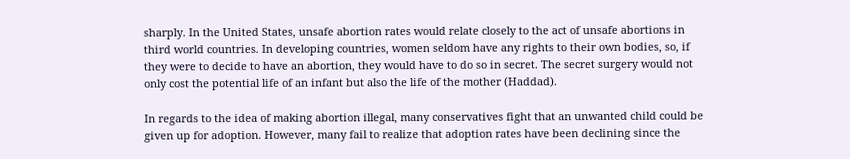sharply. In the United States, unsafe abortion rates would relate closely to the act of unsafe abortions in third world countries. In developing countries, women seldom have any rights to their own bodies, so, if they were to decide to have an abortion, they would have to do so in secret. The secret surgery would not only cost the potential life of an infant but also the life of the mother (Haddad).

In regards to the idea of making abortion illegal, many conservatives fight that an unwanted child could be given up for adoption. However, many fail to realize that adoption rates have been declining since the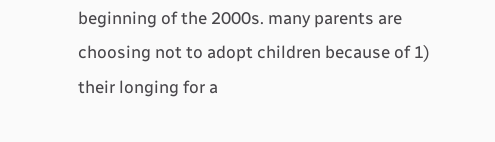beginning of the 2000s. many parents are choosing not to adopt children because of 1) their longing for a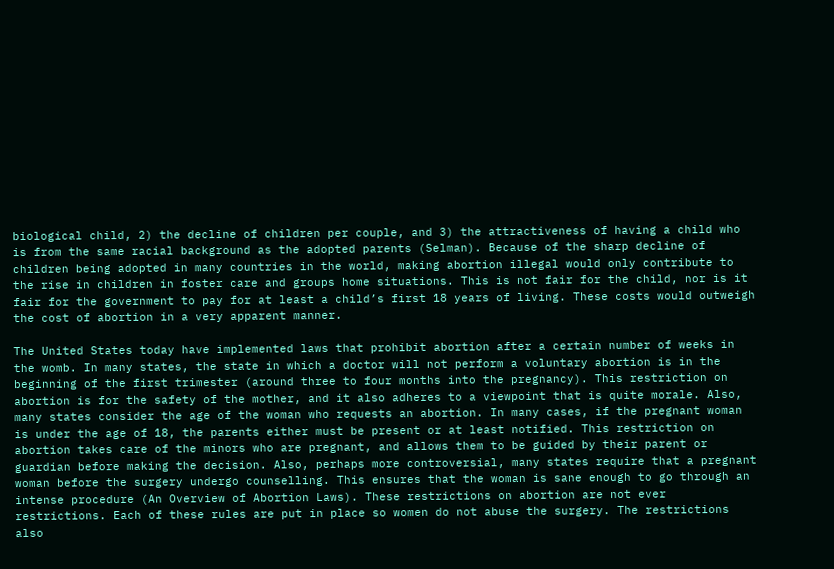biological child, 2) the decline of children per couple, and 3) the attractiveness of having a child who is from the same racial background as the adopted parents (Selman). Because of the sharp decline of children being adopted in many countries in the world, making abortion illegal would only contribute to the rise in children in foster care and groups home situations. This is not fair for the child, nor is it fair for the government to pay for at least a child’s first 18 years of living. These costs would outweigh the cost of abortion in a very apparent manner.

The United States today have implemented laws that prohibit abortion after a certain number of weeks in the womb. In many states, the state in which a doctor will not perform a voluntary abortion is in the beginning of the first trimester (around three to four months into the pregnancy). This restriction on abortion is for the safety of the mother, and it also adheres to a viewpoint that is quite morale. Also, many states consider the age of the woman who requests an abortion. In many cases, if the pregnant woman is under the age of 18, the parents either must be present or at least notified. This restriction on abortion takes care of the minors who are pregnant, and allows them to be guided by their parent or guardian before making the decision. Also, perhaps more controversial, many states require that a pregnant woman before the surgery undergo counselling. This ensures that the woman is sane enough to go through an intense procedure (An Overview of Abortion Laws). These restrictions on abortion are not ever restrictions. Each of these rules are put in place so women do not abuse the surgery. The restrictions also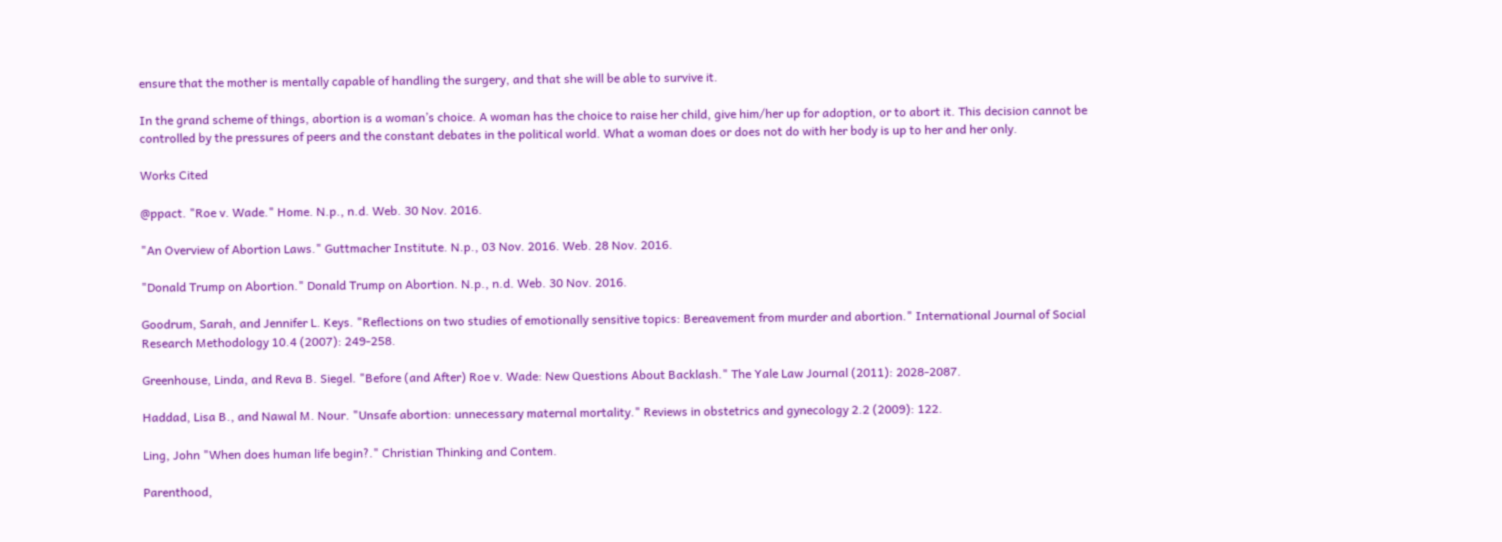ensure that the mother is mentally capable of handling the surgery, and that she will be able to survive it.

In the grand scheme of things, abortion is a woman’s choice. A woman has the choice to raise her child, give him/her up for adoption, or to abort it. This decision cannot be controlled by the pressures of peers and the constant debates in the political world. What a woman does or does not do with her body is up to her and her only.

Works Cited

@ppact. "Roe v. Wade." Home. N.p., n.d. Web. 30 Nov. 2016.

"An Overview of Abortion Laws." Guttmacher Institute. N.p., 03 Nov. 2016. Web. 28 Nov. 2016.

"Donald Trump on Abortion." Donald Trump on Abortion. N.p., n.d. Web. 30 Nov. 2016.

Goodrum, Sarah, and Jennifer L. Keys. "Reflections on two studies of emotionally sensitive topics: Bereavement from murder and abortion." International Journal of Social Research Methodology 10.4 (2007): 249-258.

Greenhouse, Linda, and Reva B. Siegel. "Before (and After) Roe v. Wade: New Questions About Backlash." The Yale Law Journal (2011): 2028-2087.

Haddad, Lisa B., and Nawal M. Nour. "Unsafe abortion: unnecessary maternal mortality." Reviews in obstetrics and gynecology 2.2 (2009): 122.

Ling, John "When does human life begin?." Christian Thinking and Contem.

Parenthood,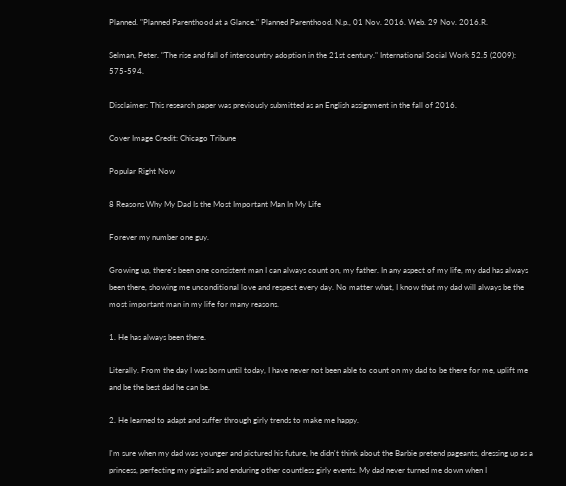Planned. "Planned Parenthood at a Glance." Planned Parenthood. N.p., 01 Nov. 2016. Web. 29 Nov. 2016.R.

Selman, Peter. "The rise and fall of intercountry adoption in the 21st century." International Social Work 52.5 (2009): 575-594.

Disclaimer: This research paper was previously submitted as an English assignment in the fall of 2016.

Cover Image Credit: Chicago Tribune

Popular Right Now

8 Reasons Why My Dad Is the Most Important Man In My Life

Forever my number one guy.

Growing up, there's been one consistent man I can always count on, my father. In any aspect of my life, my dad has always been there, showing me unconditional love and respect every day. No matter what, I know that my dad will always be the most important man in my life for many reasons.

1. He has always been there.

Literally. From the day I was born until today, I have never not been able to count on my dad to be there for me, uplift me and be the best dad he can be.

2. He learned to adapt and suffer through girly trends to make me happy.

I'm sure when my dad was younger and pictured his future, he didn't think about the Barbie pretend pageants, dressing up as a princess, perfecting my pigtails and enduring other countless girly events. My dad never turned me down when I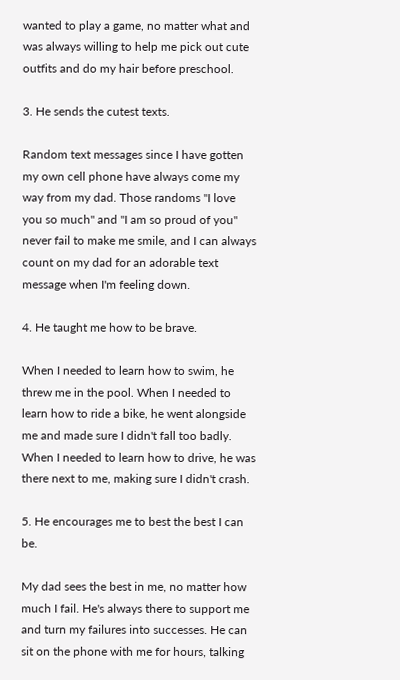wanted to play a game, no matter what and was always willing to help me pick out cute outfits and do my hair before preschool.

3. He sends the cutest texts.

Random text messages since I have gotten my own cell phone have always come my way from my dad. Those randoms "I love you so much" and "I am so proud of you" never fail to make me smile, and I can always count on my dad for an adorable text message when I'm feeling down.

4. He taught me how to be brave.

When I needed to learn how to swim, he threw me in the pool. When I needed to learn how to ride a bike, he went alongside me and made sure I didn't fall too badly. When I needed to learn how to drive, he was there next to me, making sure I didn't crash.

5. He encourages me to best the best I can be.

My dad sees the best in me, no matter how much I fail. He's always there to support me and turn my failures into successes. He can sit on the phone with me for hours, talking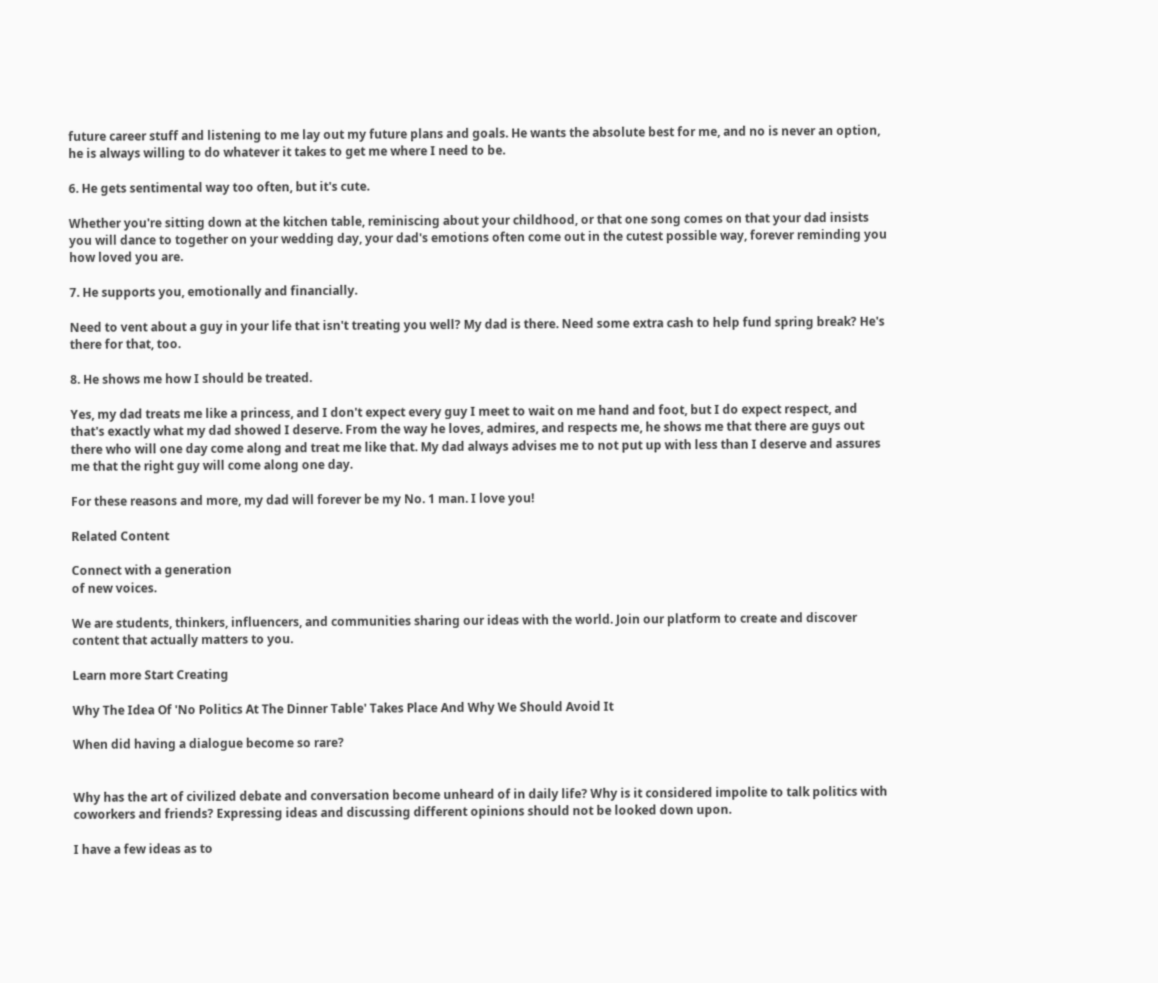future career stuff and listening to me lay out my future plans and goals. He wants the absolute best for me, and no is never an option, he is always willing to do whatever it takes to get me where I need to be.

6. He gets sentimental way too often, but it's cute.

Whether you're sitting down at the kitchen table, reminiscing about your childhood, or that one song comes on that your dad insists you will dance to together on your wedding day, your dad's emotions often come out in the cutest possible way, forever reminding you how loved you are.

7. He supports you, emotionally and financially.

Need to vent about a guy in your life that isn't treating you well? My dad is there. Need some extra cash to help fund spring break? He's there for that, too.

8. He shows me how I should be treated.

Yes, my dad treats me like a princess, and I don't expect every guy I meet to wait on me hand and foot, but I do expect respect, and that's exactly what my dad showed I deserve. From the way he loves, admires, and respects me, he shows me that there are guys out there who will one day come along and treat me like that. My dad always advises me to not put up with less than I deserve and assures me that the right guy will come along one day.

For these reasons and more, my dad will forever be my No. 1 man. I love you!

Related Content

Connect with a generation
of new voices.

We are students, thinkers, influencers, and communities sharing our ideas with the world. Join our platform to create and discover content that actually matters to you.

Learn more Start Creating

Why The Idea Of 'No Politics At The Dinner Table' Takes Place And Why We Should Avoid It

When did having a dialogue become so rare?


Why has the art of civilized debate and conversation become unheard of in daily life? Why is it considered impolite to talk politics with coworkers and friends? Expressing ideas and discussing different opinions should not be looked down upon.

I have a few ideas as to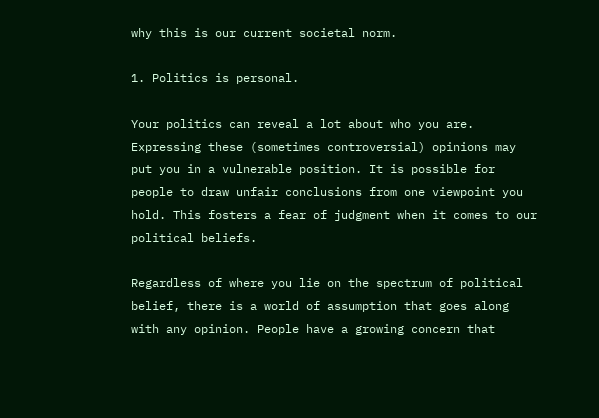why this is our current societal norm.

1. Politics is personal.

Your politics can reveal a lot about who you are. Expressing these (sometimes controversial) opinions may put you in a vulnerable position. It is possible for people to draw unfair conclusions from one viewpoint you hold. This fosters a fear of judgment when it comes to our political beliefs.

Regardless of where you lie on the spectrum of political belief, there is a world of assumption that goes along with any opinion. People have a growing concern that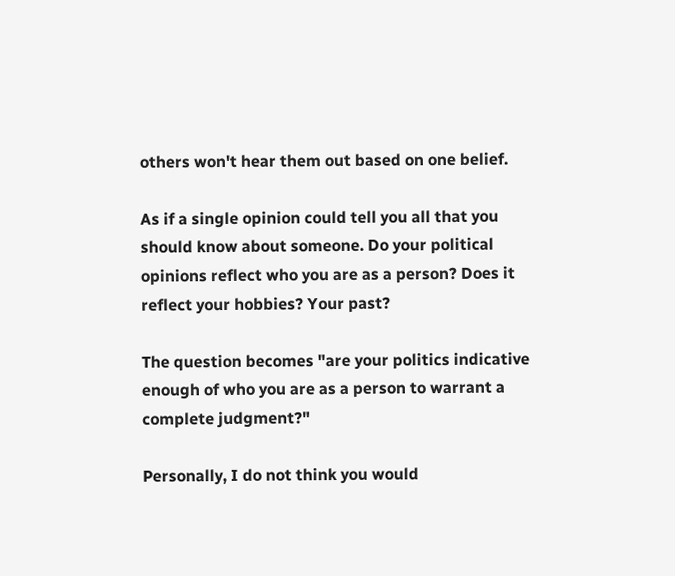others won't hear them out based on one belief.

As if a single opinion could tell you all that you should know about someone. Do your political opinions reflect who you are as a person? Does it reflect your hobbies? Your past?

The question becomes "are your politics indicative enough of who you are as a person to warrant a complete judgment?"

Personally, I do not think you would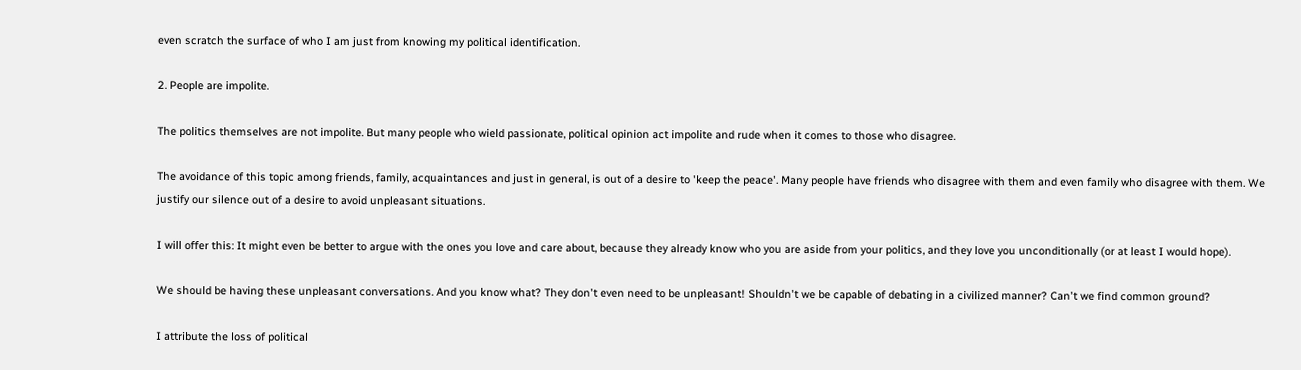even scratch the surface of who I am just from knowing my political identification.

2. People are impolite.

The politics themselves are not impolite. But many people who wield passionate, political opinion act impolite and rude when it comes to those who disagree.

The avoidance of this topic among friends, family, acquaintances and just in general, is out of a desire to 'keep the peace'. Many people have friends who disagree with them and even family who disagree with them. We justify our silence out of a desire to avoid unpleasant situations.

I will offer this: It might even be better to argue with the ones you love and care about, because they already know who you are aside from your politics, and they love you unconditionally (or at least I would hope).

We should be having these unpleasant conversations. And you know what? They don't even need to be unpleasant! Shouldn't we be capable of debating in a civilized manner? Can't we find common ground?

I attribute the loss of political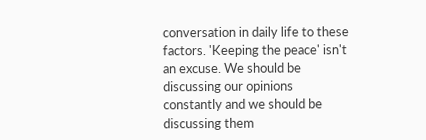conversation in daily life to these factors. 'Keeping the peace' isn't an excuse. We should be discussing our opinions constantly and we should be discussing them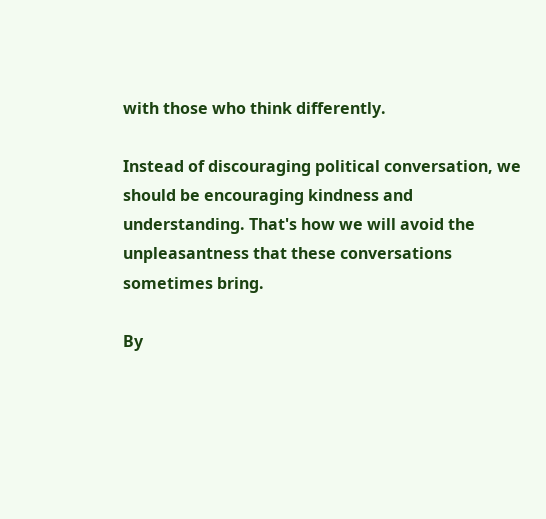with those who think differently.

Instead of discouraging political conversation, we should be encouraging kindness and understanding. That's how we will avoid the unpleasantness that these conversations sometimes bring.

By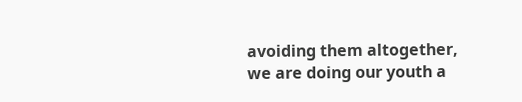avoiding them altogether, we are doing our youth a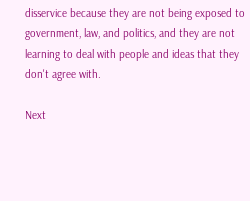disservice because they are not being exposed to government, law, and politics, and they are not learning to deal with people and ideas that they don't agree with.

Next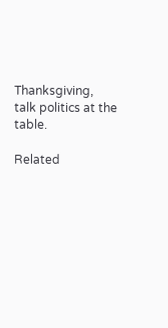Thanksgiving, talk politics at the table.

Related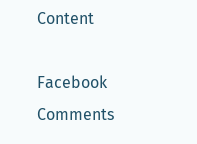Content

Facebook Comments